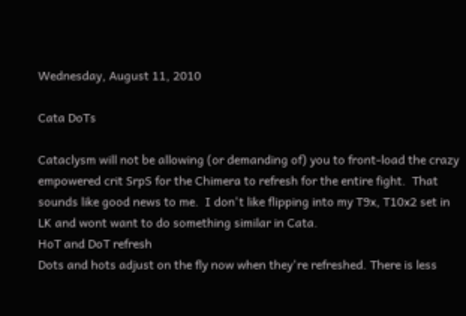Wednesday, August 11, 2010

Cata DoTs

Cataclysm will not be allowing (or demanding of) you to front-load the crazy empowered crit SrpS for the Chimera to refresh for the entire fight.  That sounds like good news to me.  I don't like flipping into my T9x, T10x2 set in LK and wont want to do something similar in Cata.
HoT and DoT refresh
Dots and hots adjust on the fly now when they're refreshed. There is less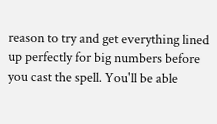reason to try and get everything lined up perfectly for big numbers before you cast the spell. You'll be able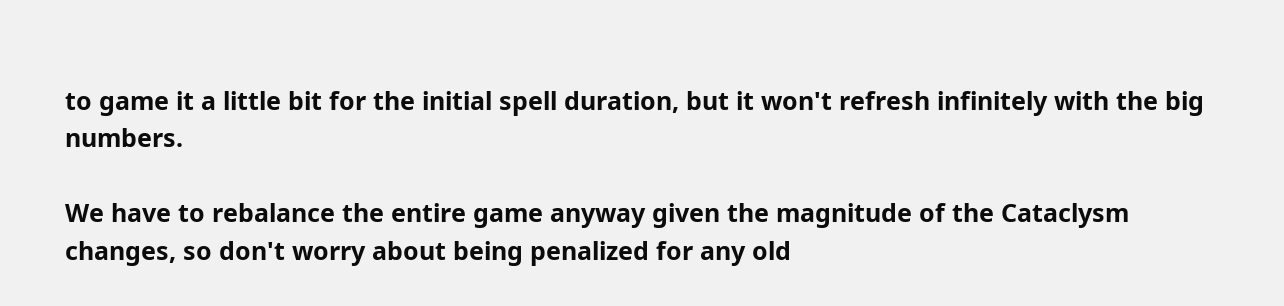to game it a little bit for the initial spell duration, but it won't refresh infinitely with the big numbers.

We have to rebalance the entire game anyway given the magnitude of the Cataclysm changes, so don't worry about being penalized for any old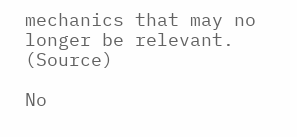mechanics that may no longer be relevant. (Source)

No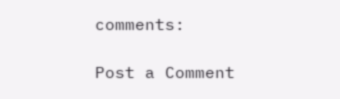comments:

Post a Comment